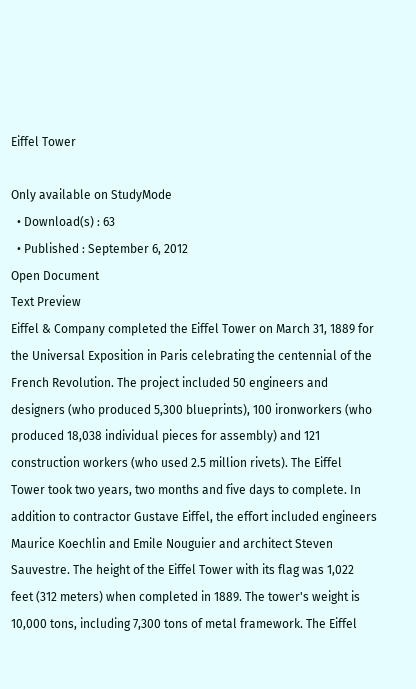Eiffel Tower

Only available on StudyMode
  • Download(s) : 63
  • Published : September 6, 2012
Open Document
Text Preview
Eiffel & Company completed the Eiffel Tower on March 31, 1889 for the Universal Exposition in Paris celebrating the centennial of the French Revolution. The project included 50 engineers and designers (who produced 5,300 blueprints), 100 ironworkers (who produced 18,038 individual pieces for assembly) and 121 construction workers (who used 2.5 million rivets). The Eiffel Tower took two years, two months and five days to complete. In addition to contractor Gustave Eiffel, the effort included engineers Maurice Koechlin and Emile Nouguier and architect Steven Sauvestre. The height of the Eiffel Tower with its flag was 1,022 feet (312 meters) when completed in 1889. The tower's weight is 10,000 tons, including 7,300 tons of metal framework. The Eiffel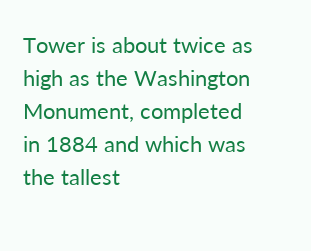Tower is about twice as high as the Washington Monument, completed in 1884 and which was the tallest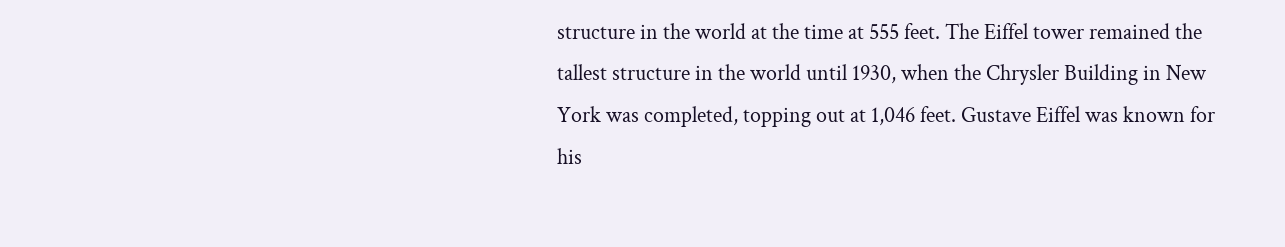structure in the world at the time at 555 feet. The Eiffel tower remained the tallest structure in the world until 1930, when the Chrysler Building in New York was completed, topping out at 1,046 feet. Gustave Eiffel was known for his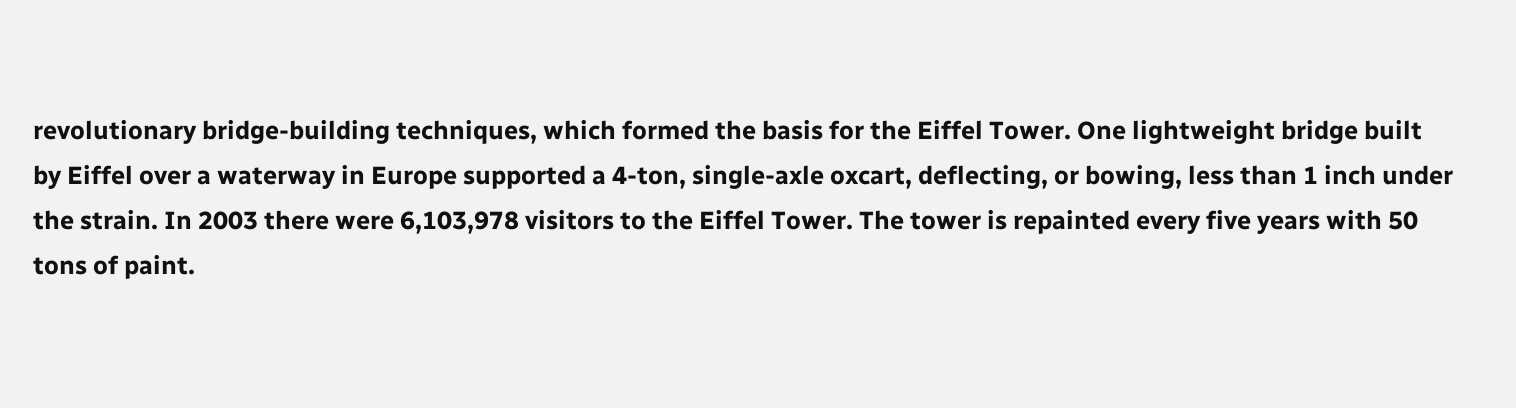revolutionary bridge-building techniques, which formed the basis for the Eiffel Tower. One lightweight bridge built by Eiffel over a waterway in Europe supported a 4-ton, single-axle oxcart, deflecting, or bowing, less than 1 inch under the strain. In 2003 there were 6,103,978 visitors to the Eiffel Tower. The tower is repainted every five years with 50 tons of paint.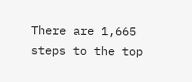There are 1,665 steps to the top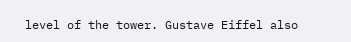level of the tower. Gustave Eiffel also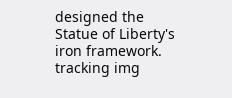designed the Statue of Liberty's iron framework.
tracking img